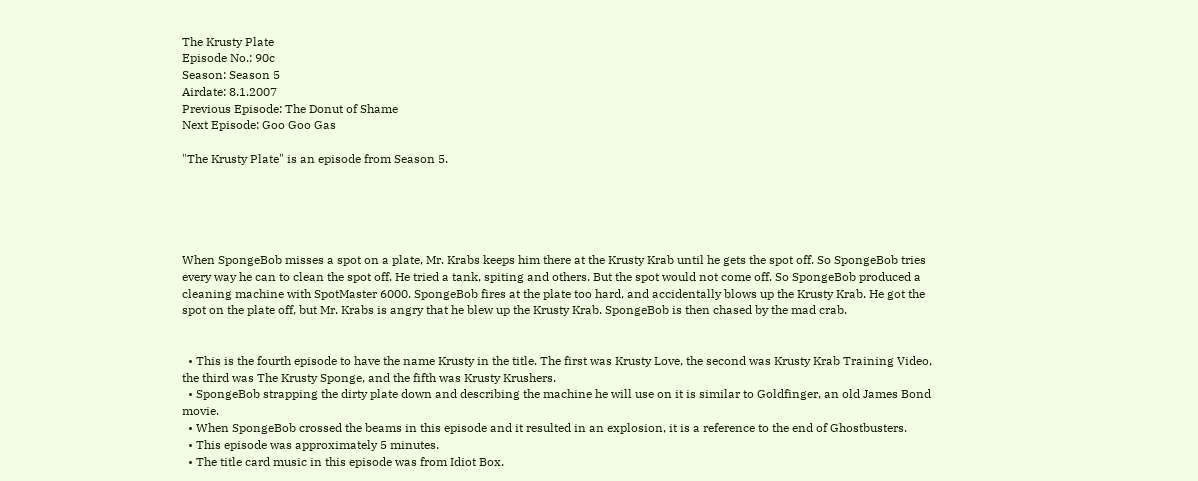The Krusty Plate
Episode No.: 90c
Season: Season 5
Airdate: 8.1.2007
Previous Episode: The Donut of Shame
Next Episode: Goo Goo Gas

"The Krusty Plate" is an episode from Season 5.





When SpongeBob misses a spot on a plate, Mr. Krabs keeps him there at the Krusty Krab until he gets the spot off. So SpongeBob tries every way he can to clean the spot off. He tried a tank, spiting and others. But the spot would not come off. So SpongeBob produced a cleaning machine with SpotMaster 6000. SpongeBob fires at the plate too hard, and accidentally blows up the Krusty Krab. He got the spot on the plate off, but Mr. Krabs is angry that he blew up the Krusty Krab. SpongeBob is then chased by the mad crab.


  • This is the fourth episode to have the name Krusty in the title. The first was Krusty Love, the second was Krusty Krab Training Video, the third was The Krusty Sponge, and the fifth was Krusty Krushers.
  • SpongeBob strapping the dirty plate down and describing the machine he will use on it is similar to Goldfinger, an old James Bond movie.
  • When SpongeBob crossed the beams in this episode and it resulted in an explosion, it is a reference to the end of Ghostbusters.
  • This episode was approximately 5 minutes.
  • The title card music in this episode was from Idiot Box.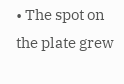• The spot on the plate grew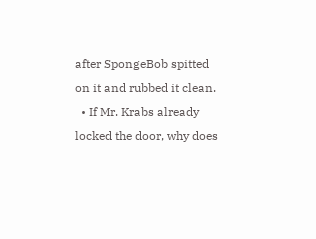after SpongeBob spitted on it and rubbed it clean.
  • If Mr. Krabs already locked the door, why does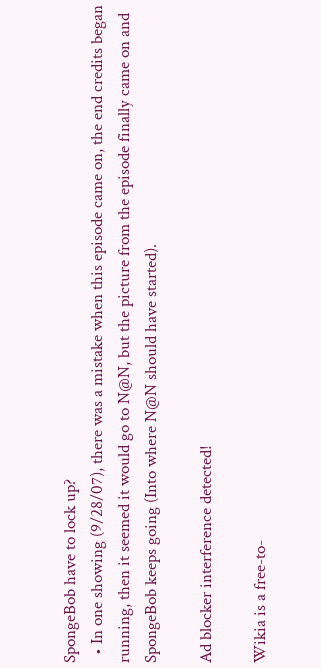SpongeBob have to lock up?
  • In one showing (9/28/07), there was a mistake when this episode came on, the end credits began running, then it seemed it would go to N@N, but the picture from the episode finally came on and SpongeBob keeps going (Into where N@N should have started).

Ad blocker interference detected!

Wikia is a free-to-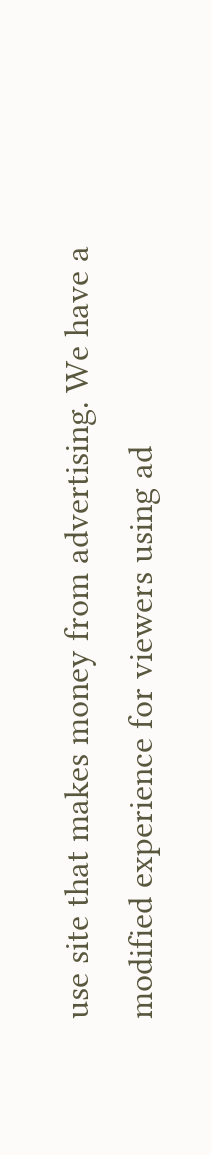use site that makes money from advertising. We have a modified experience for viewers using ad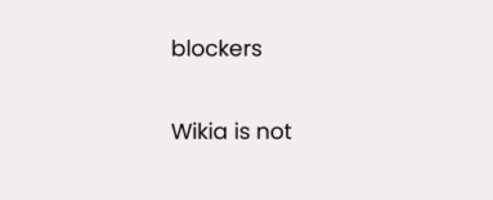blockers

Wikia is not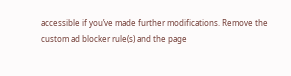accessible if you’ve made further modifications. Remove the custom ad blocker rule(s) and the page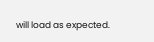will load as expected.